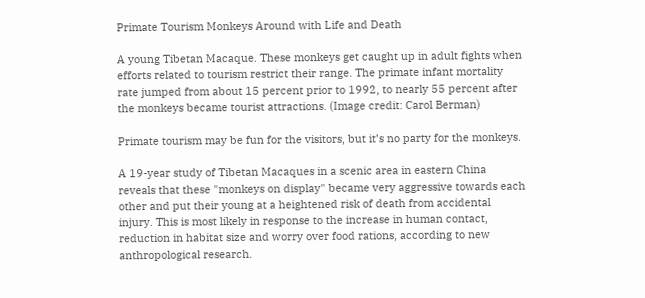Primate Tourism Monkeys Around with Life and Death

A young Tibetan Macaque. These monkeys get caught up in adult fights when efforts related to tourism restrict their range. The primate infant mortality rate jumped from about 15 percent prior to 1992, to nearly 55 percent after the monkeys became tourist attractions. (Image credit: Carol Berman)

Primate tourism may be fun for the visitors, but it’s no party for the monkeys.

A 19-year study of Tibetan Macaques in a scenic area in eastern China reveals that these "monkeys on display" became very aggressive towards each other and put their young at a heightened risk of death from accidental injury. This is most likely in response to the increase in human contact, reduction in habitat size and worry over food rations, according to new anthropological research.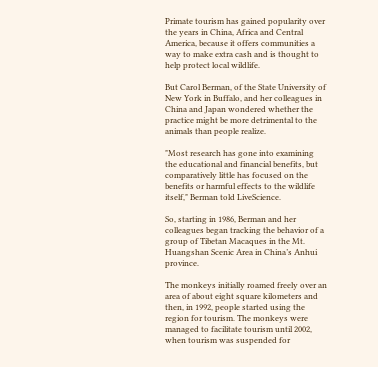Primate tourism has gained popularity over the years in China, Africa and Central America, because it offers communities a way to make extra cash and is thought to help protect local wildlife.

But Carol Berman, of the State University of New York in Buffalo, and her colleagues in China and Japan wondered whether the practice might be more detrimental to the animals than people realize.

"Most research has gone into examining the educational and financial benefits, but comparatively little has focused on the benefits or harmful effects to the wildlife itself," Berman told LiveScience.

So, starting in 1986, Berman and her colleagues began tracking the behavior of a group of Tibetan Macaques in the Mt. Huangshan Scenic Area in China’s Anhui province.

The monkeys initially roamed freely over an area of about eight square kilometers and then, in 1992, people started using the region for tourism. The monkeys were managed to facilitate tourism until 2002, when tourism was suspended for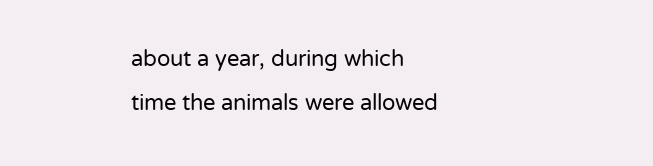about a year, during which time the animals were allowed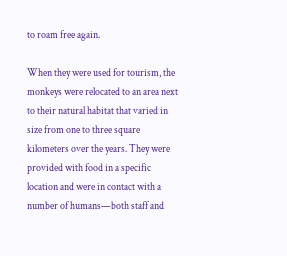to roam free again.

When they were used for tourism, the monkeys were relocated to an area next to their natural habitat that varied in size from one to three square kilometers over the years. They were provided with food in a specific location and were in contact with a number of humans—both staff and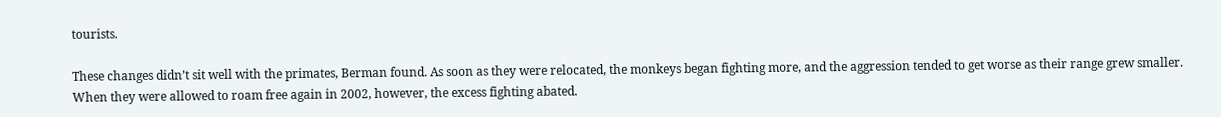tourists.

These changes didn’t sit well with the primates, Berman found. As soon as they were relocated, the monkeys began fighting more, and the aggression tended to get worse as their range grew smaller. When they were allowed to roam free again in 2002, however, the excess fighting abated.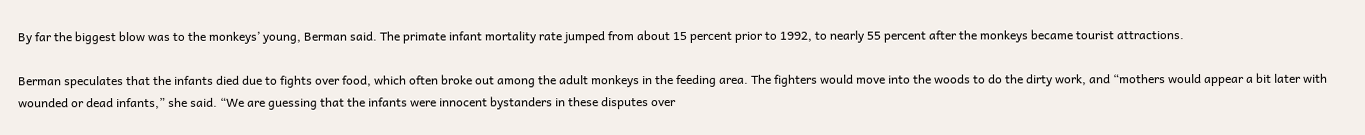By far the biggest blow was to the monkeys’ young, Berman said. The primate infant mortality rate jumped from about 15 percent prior to 1992, to nearly 55 percent after the monkeys became tourist attractions.

Berman speculates that the infants died due to fights over food, which often broke out among the adult monkeys in the feeding area. The fighters would move into the woods to do the dirty work, and “mothers would appear a bit later with wounded or dead infants,” she said. “We are guessing that the infants were innocent bystanders in these disputes over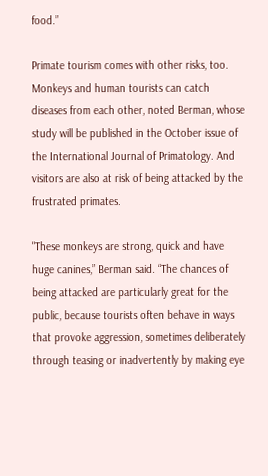food.”

Primate tourism comes with other risks, too. Monkeys and human tourists can catch diseases from each other, noted Berman, whose study will be published in the October issue of the International Journal of Primatology. And visitors are also at risk of being attacked by the frustrated primates.

"These monkeys are strong, quick and have huge canines,” Berman said. “The chances of being attacked are particularly great for the public, because tourists often behave in ways that provoke aggression, sometimes deliberately through teasing or inadvertently by making eye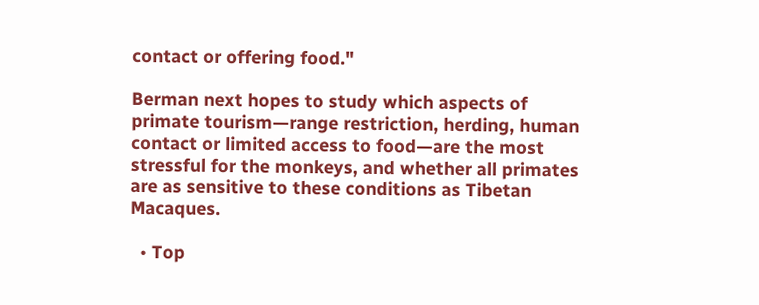contact or offering food."

Berman next hopes to study which aspects of primate tourism—range restriction, herding, human contact or limited access to food—are the most stressful for the monkeys, and whether all primates are as sensitive to these conditions as Tibetan Macaques.

  • Top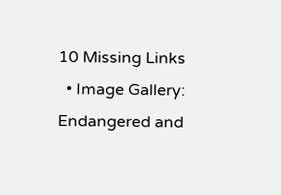10 Missing Links
  • Image Gallery: Endangered and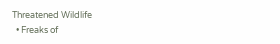Threatened Wildlife
  • Freaks of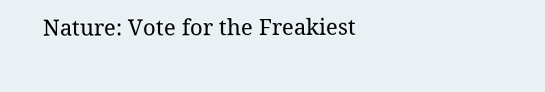Nature: Vote for the Freakiest